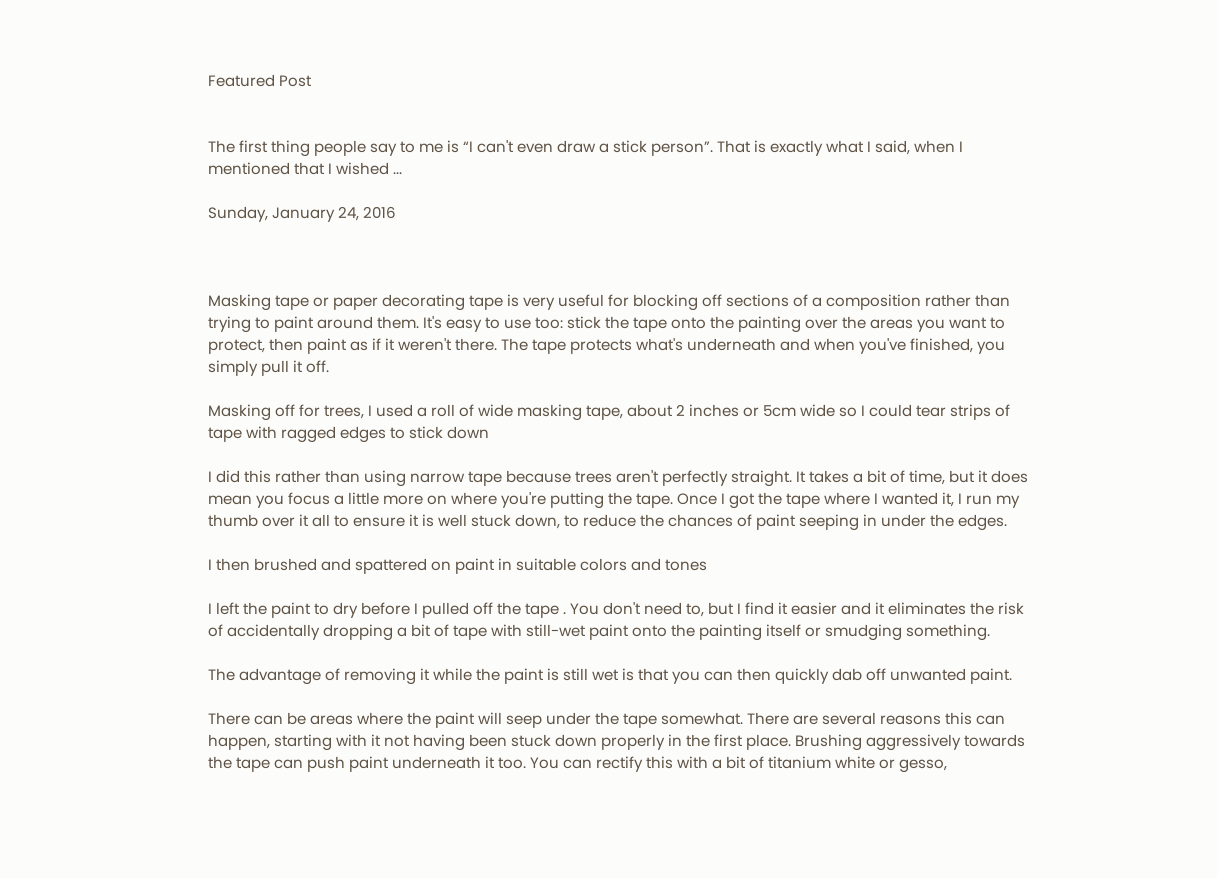Featured Post


The first thing people say to me is “I can't even draw a stick person”. That is exactly what I said, when I mentioned that I wished ...

Sunday, January 24, 2016



Masking tape or paper decorating tape is very useful for blocking off sections of a composition rather than trying to paint around them. It's easy to use too: stick the tape onto the painting over the areas you want to protect, then paint as if it weren't there. The tape protects what's underneath and when you've finished, you simply pull it off.

Masking off for trees, I used a roll of wide masking tape, about 2 inches or 5cm wide so I could tear strips of tape with ragged edges to stick down

I did this rather than using narrow tape because trees aren't perfectly straight. It takes a bit of time, but it does mean you focus a little more on where you're putting the tape. Once I got the tape where I wanted it, I run my thumb over it all to ensure it is well stuck down, to reduce the chances of paint seeping in under the edges.

I then brushed and spattered on paint in suitable colors and tones

I left the paint to dry before I pulled off the tape . You don't need to, but I find it easier and it eliminates the risk of accidentally dropping a bit of tape with still-wet paint onto the painting itself or smudging something.

The advantage of removing it while the paint is still wet is that you can then quickly dab off unwanted paint.

There can be areas where the paint will seep under the tape somewhat. There are several reasons this can happen, starting with it not having been stuck down properly in the first place. Brushing aggressively towards the tape can push paint underneath it too. You can rectify this with a bit of titanium white or gesso,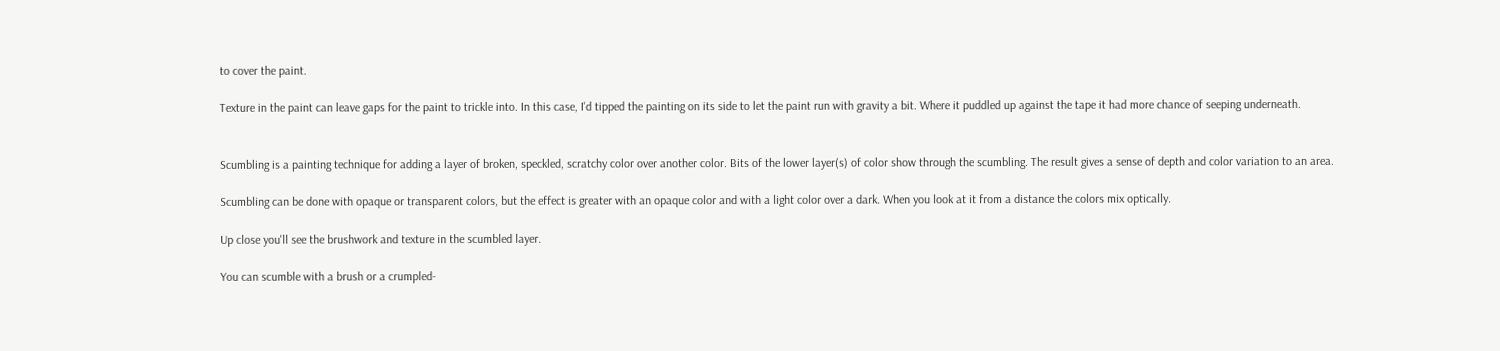to cover the paint.

Texture in the paint can leave gaps for the paint to trickle into. In this case, I'd tipped the painting on its side to let the paint run with gravity a bit. Where it puddled up against the tape it had more chance of seeping underneath.


Scumbling is a painting technique for adding a layer of broken, speckled, scratchy color over another color. Bits of the lower layer(s) of color show through the scumbling. The result gives a sense of depth and color variation to an area.

Scumbling can be done with opaque or transparent colors, but the effect is greater with an opaque color and with a light color over a dark. When you look at it from a distance the colors mix optically.

Up close you'll see the brushwork and texture in the scumbled layer.

You can scumble with a brush or a crumpled-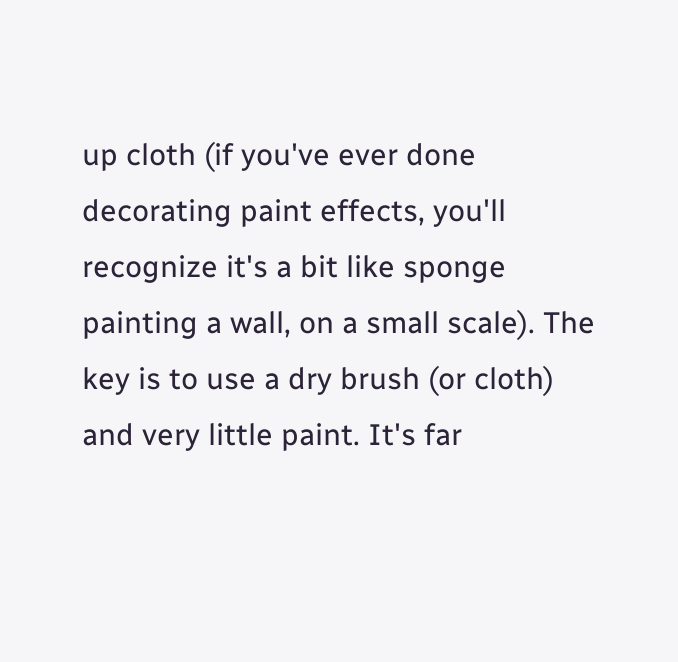up cloth (if you've ever done decorating paint effects, you'll recognize it's a bit like sponge painting a wall, on a small scale). The key is to use a dry brush (or cloth) and very little paint. It's far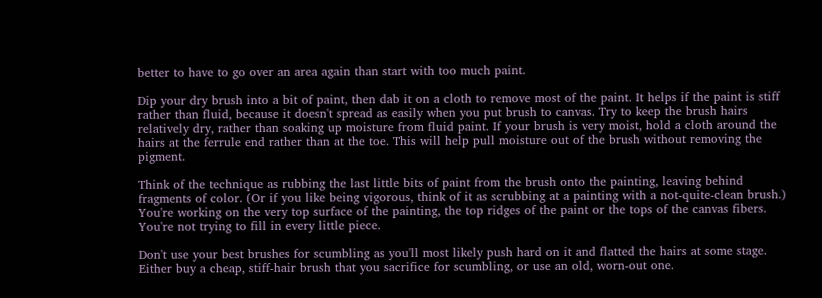better to have to go over an area again than start with too much paint.

Dip your dry brush into a bit of paint, then dab it on a cloth to remove most of the paint. It helps if the paint is stiff rather than fluid, because it doesn't spread as easily when you put brush to canvas. Try to keep the brush hairs relatively dry, rather than soaking up moisture from fluid paint. If your brush is very moist, hold a cloth around the hairs at the ferrule end rather than at the toe. This will help pull moisture out of the brush without removing the pigment.

Think of the technique as rubbing the last little bits of paint from the brush onto the painting, leaving behind fragments of color. (Or if you like being vigorous, think of it as scrubbing at a painting with a not-quite-clean brush.) You're working on the very top surface of the painting, the top ridges of the paint or the tops of the canvas fibers. You're not trying to fill in every little piece.

Don't use your best brushes for scumbling as you'll most likely push hard on it and flatted the hairs at some stage. Either buy a cheap, stiff-hair brush that you sacrifice for scumbling, or use an old, worn-out one.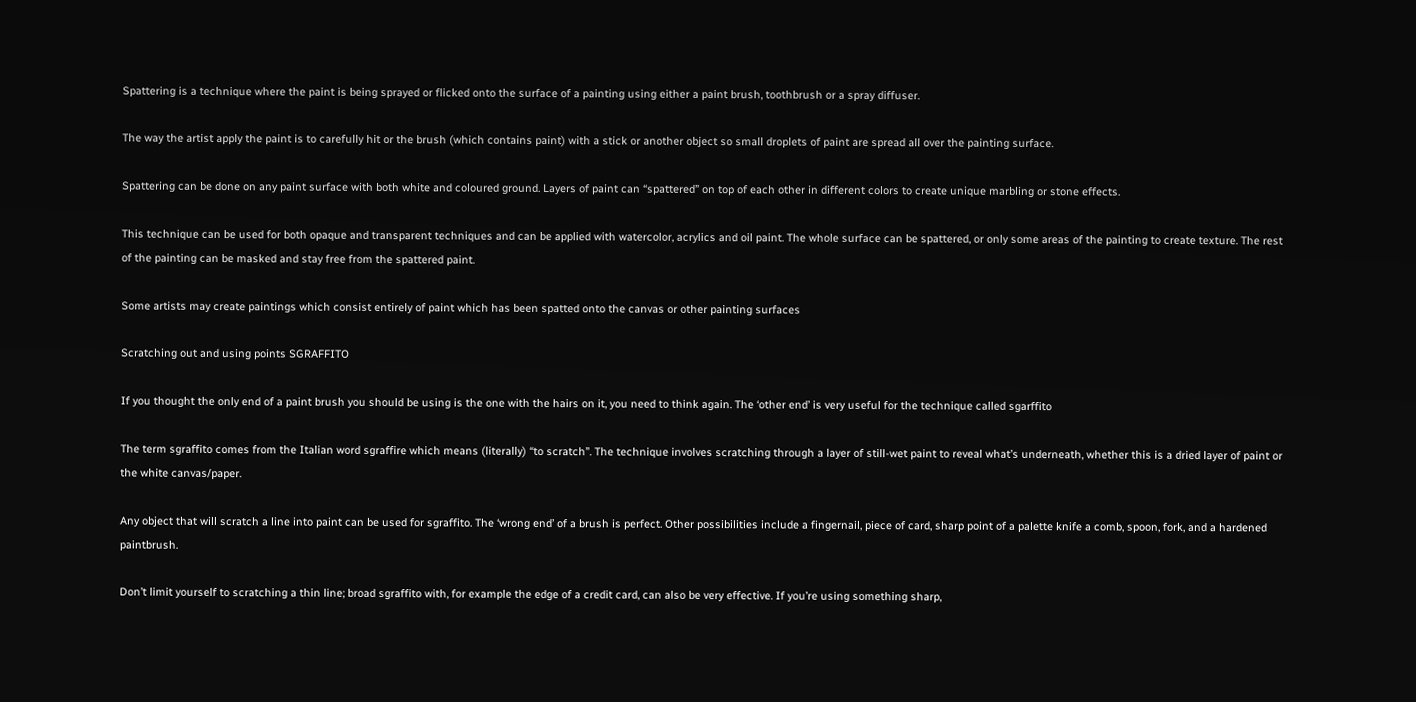Spattering is a technique where the paint is being sprayed or flicked onto the surface of a painting using either a paint brush, toothbrush or a spray diffuser.

The way the artist apply the paint is to carefully hit or the brush (which contains paint) with a stick or another object so small droplets of paint are spread all over the painting surface.

Spattering can be done on any paint surface with both white and coloured ground. Layers of paint can “spattered” on top of each other in different colors to create unique marbling or stone effects.

This technique can be used for both opaque and transparent techniques and can be applied with watercolor, acrylics and oil paint. The whole surface can be spattered, or only some areas of the painting to create texture. The rest of the painting can be masked and stay free from the spattered paint.

Some artists may create paintings which consist entirely of paint which has been spatted onto the canvas or other painting surfaces

Scratching out and using points SGRAFFITO

If you thought the only end of a paint brush you should be using is the one with the hairs on it, you need to think again. The ‘other end’ is very useful for the technique called sgarffito

The term sgraffito comes from the Italian word sgraffire which means (literally) “to scratch”. The technique involves scratching through a layer of still-wet paint to reveal what’s underneath, whether this is a dried layer of paint or the white canvas/paper.

Any object that will scratch a line into paint can be used for sgraffito. The ‘wrong end’ of a brush is perfect. Other possibilities include a fingernail, piece of card, sharp point of a palette knife a comb, spoon, fork, and a hardened paintbrush.

Don’t limit yourself to scratching a thin line; broad sgraffito with, for example the edge of a credit card, can also be very effective. If you’re using something sharp,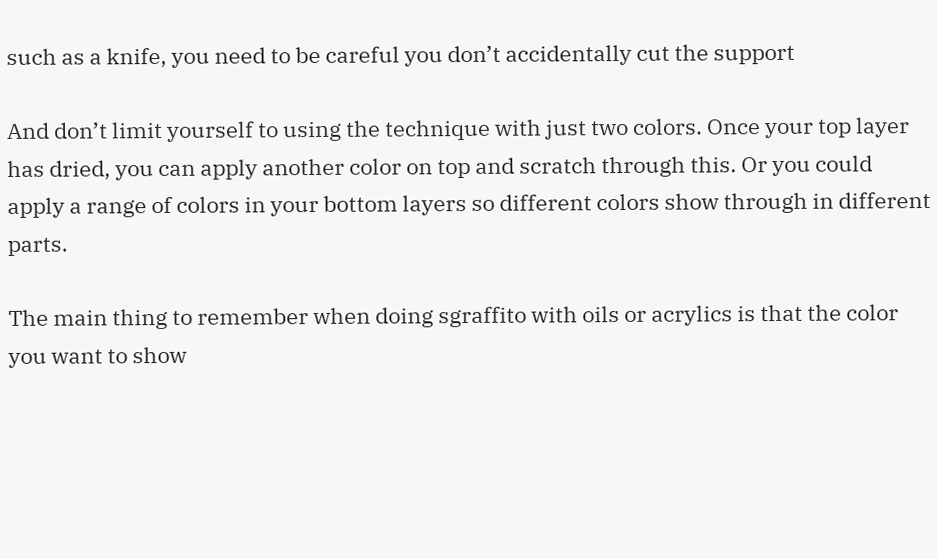such as a knife, you need to be careful you don’t accidentally cut the support

And don’t limit yourself to using the technique with just two colors. Once your top layer has dried, you can apply another color on top and scratch through this. Or you could apply a range of colors in your bottom layers so different colors show through in different parts.

The main thing to remember when doing sgraffito with oils or acrylics is that the color you want to show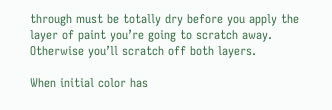through must be totally dry before you apply the layer of paint you’re going to scratch away. Otherwise you’ll scratch off both layers.

When initial color has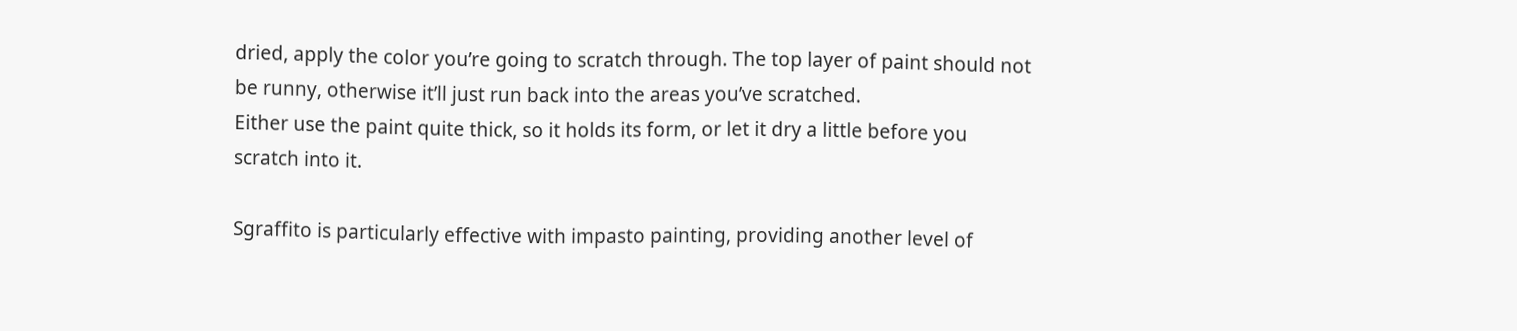dried, apply the color you’re going to scratch through. The top layer of paint should not be runny, otherwise it’ll just run back into the areas you’ve scratched.
Either use the paint quite thick, so it holds its form, or let it dry a little before you scratch into it.

Sgraffito is particularly effective with impasto painting, providing another level of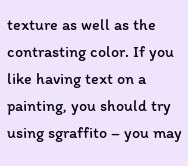texture as well as the contrasting color. If you like having text on a painting, you should try using sgraffito – you may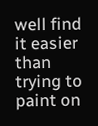well find it easier than trying to paint on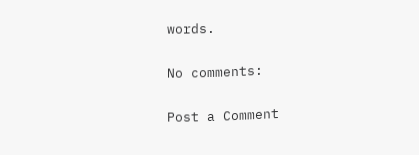words.

No comments:

Post a Comment